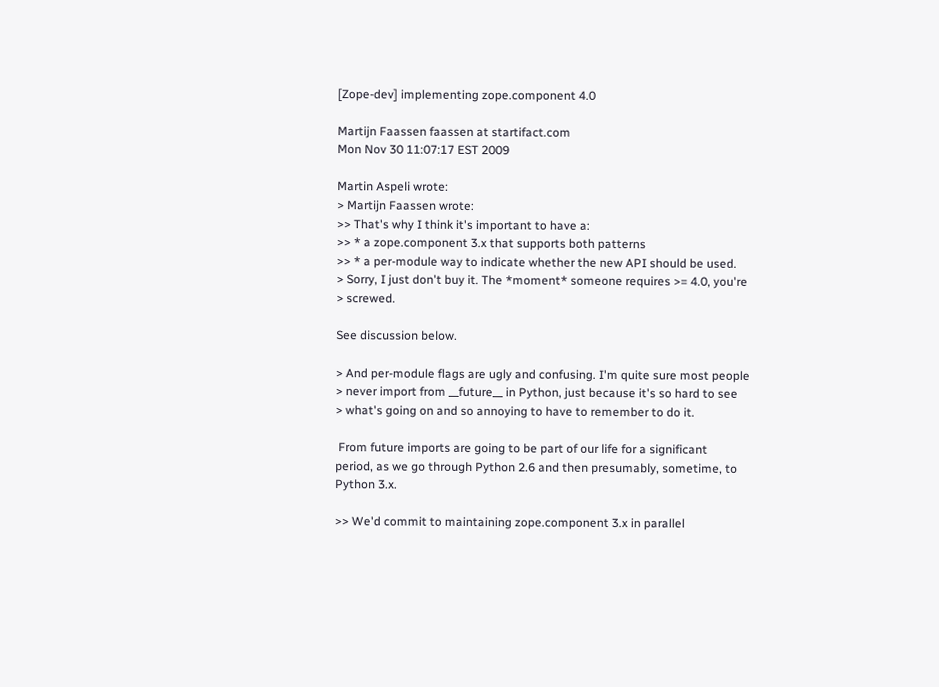[Zope-dev] implementing zope.component 4.0

Martijn Faassen faassen at startifact.com
Mon Nov 30 11:07:17 EST 2009

Martin Aspeli wrote:
> Martijn Faassen wrote:
>> That's why I think it's important to have a:
>> * a zope.component 3.x that supports both patterns
>> * a per-module way to indicate whether the new API should be used.
> Sorry, I just don't buy it. The *moment* someone requires >= 4.0, you're
> screwed.

See discussion below.

> And per-module flags are ugly and confusing. I'm quite sure most people
> never import from __future__ in Python, just because it's so hard to see
> what's going on and so annoying to have to remember to do it.

 From future imports are going to be part of our life for a significant
period, as we go through Python 2.6 and then presumably, sometime, to
Python 3.x.

>> We'd commit to maintaining zope.component 3.x in parallel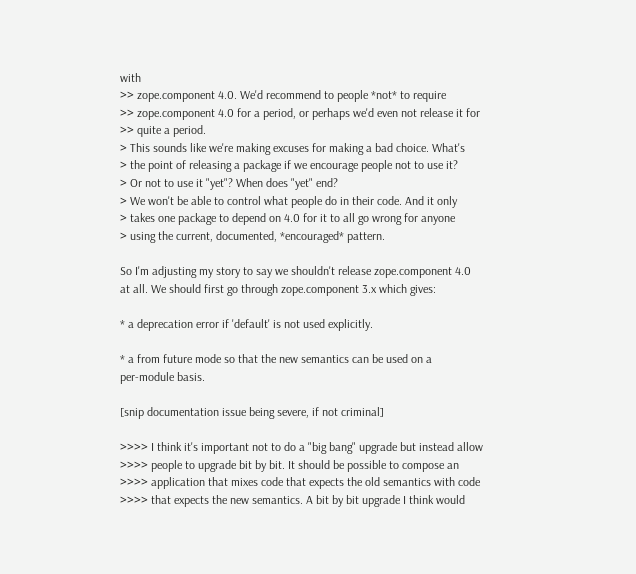with
>> zope.component 4.0. We'd recommend to people *not* to require
>> zope.component 4.0 for a period, or perhaps we'd even not release it for
>> quite a period.
> This sounds like we're making excuses for making a bad choice. What's
> the point of releasing a package if we encourage people not to use it?
> Or not to use it "yet"? When does "yet" end?
> We won't be able to control what people do in their code. And it only
> takes one package to depend on 4.0 for it to all go wrong for anyone
> using the current, documented, *encouraged* pattern.

So I'm adjusting my story to say we shouldn't release zope.component 4.0
at all. We should first go through zope.component 3.x which gives:

* a deprecation error if 'default' is not used explicitly.

* a from future mode so that the new semantics can be used on a
per-module basis.

[snip documentation issue being severe, if not criminal]

>>>> I think it's important not to do a "big bang" upgrade but instead allow
>>>> people to upgrade bit by bit. It should be possible to compose an
>>>> application that mixes code that expects the old semantics with code
>>>> that expects the new semantics. A bit by bit upgrade I think would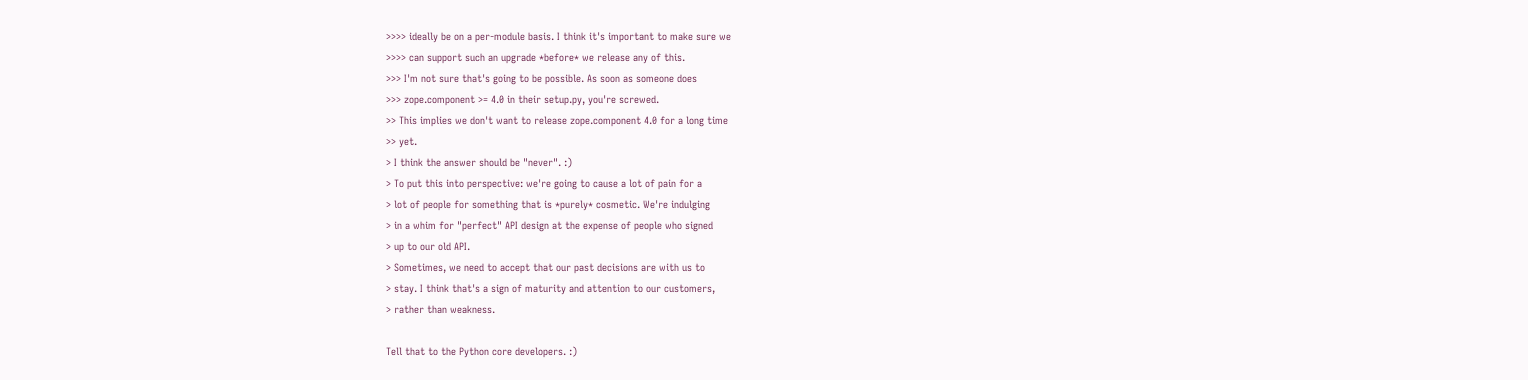>>>> ideally be on a per-module basis. I think it's important to make sure we
>>>> can support such an upgrade *before* we release any of this.
>>> I'm not sure that's going to be possible. As soon as someone does
>>> zope.component >= 4.0 in their setup.py, you're screwed.
>> This implies we don't want to release zope.component 4.0 for a long time
>> yet.
> I think the answer should be "never". :)
> To put this into perspective: we're going to cause a lot of pain for a
> lot of people for something that is *purely* cosmetic. We're indulging
> in a whim for "perfect" API design at the expense of people who signed
> up to our old API.
> Sometimes, we need to accept that our past decisions are with us to
> stay. I think that's a sign of maturity and attention to our customers,
> rather than weakness.

Tell that to the Python core developers. :)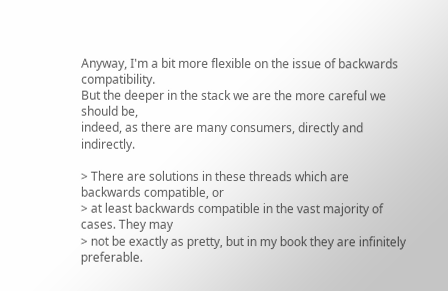Anyway, I'm a bit more flexible on the issue of backwards compatibility.
But the deeper in the stack we are the more careful we should be,
indeed, as there are many consumers, directly and indirectly.

> There are solutions in these threads which are backwards compatible, or
> at least backwards compatible in the vast majority of cases. They may
> not be exactly as pretty, but in my book they are infinitely preferable.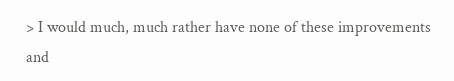> I would much, much rather have none of these improvements and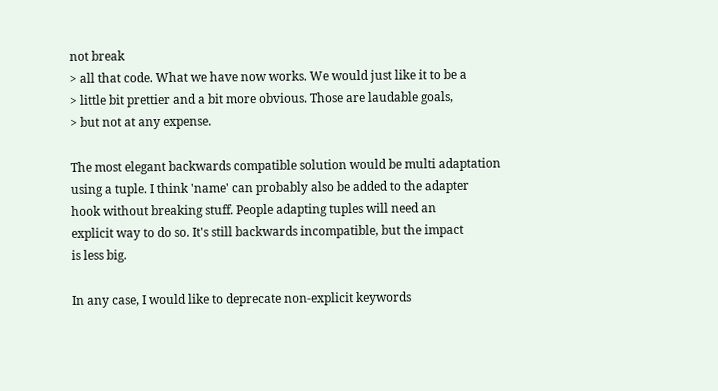not break
> all that code. What we have now works. We would just like it to be a
> little bit prettier and a bit more obvious. Those are laudable goals,
> but not at any expense.

The most elegant backwards compatible solution would be multi adaptation
using a tuple. I think 'name' can probably also be added to the adapter
hook without breaking stuff. People adapting tuples will need an
explicit way to do so. It's still backwards incompatible, but the impact
is less big.

In any case, I would like to deprecate non-explicit keywords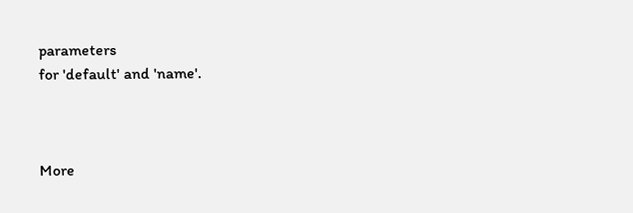parameters
for 'default' and 'name'.



More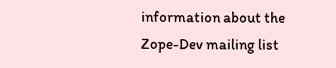information about the Zope-Dev mailing list